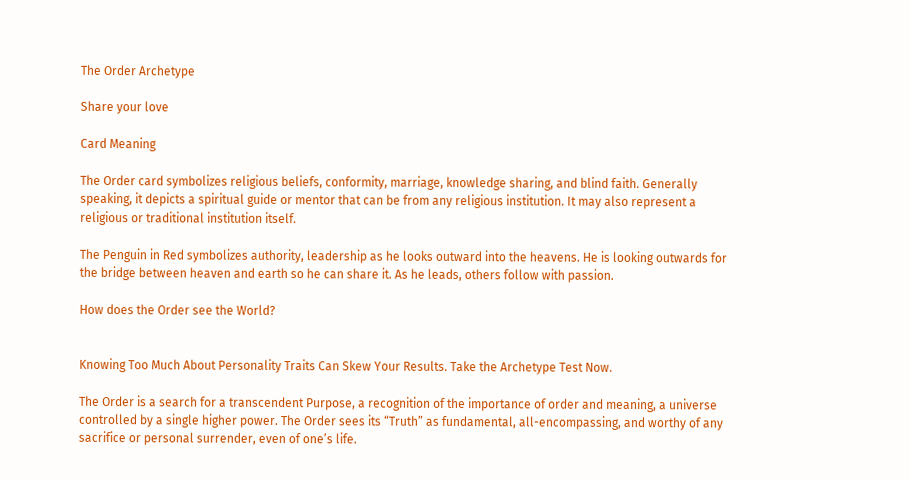The Order Archetype

Share your love

Card Meaning

The Order card symbolizes religious beliefs, conformity, marriage, knowledge sharing, and blind faith. Generally speaking, it depicts a spiritual guide or mentor that can be from any religious institution. It may also represent a religious or traditional institution itself.

The Penguin in Red symbolizes authority, leadership as he looks outward into the heavens. He is looking outwards for the bridge between heaven and earth so he can share it. As he leads, others follow with passion.

How does the Order see the World?


Knowing Too Much About Personality Traits Can Skew Your Results. Take the Archetype Test Now.

The Order is a search for a transcendent Purpose, a recognition of the importance of order and meaning, a universe controlled by a single higher power. The Order sees its “Truth” as fundamental, all-encompassing, and worthy of any sacrifice or personal surrender, even of one’s life.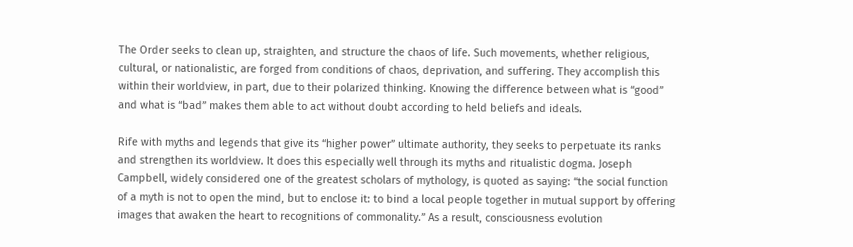The Order seeks to clean up, straighten, and structure the chaos of life. Such movements, whether religious, cultural, or nationalistic, are forged from conditions of chaos, deprivation, and suffering. They accomplish this within their worldview, in part, due to their polarized thinking. Knowing the difference between what is “good” and what is “bad” makes them able to act without doubt according to held beliefs and ideals.

Rife with myths and legends that give its “higher power” ultimate authority, they seeks to perpetuate its ranks and strengthen its worldview. It does this especially well through its myths and ritualistic dogma. Joseph Campbell, widely considered one of the greatest scholars of mythology, is quoted as saying: “the social function of a myth is not to open the mind, but to enclose it: to bind a local people together in mutual support by offering images that awaken the heart to recognitions of commonality.” As a result, consciousness evolution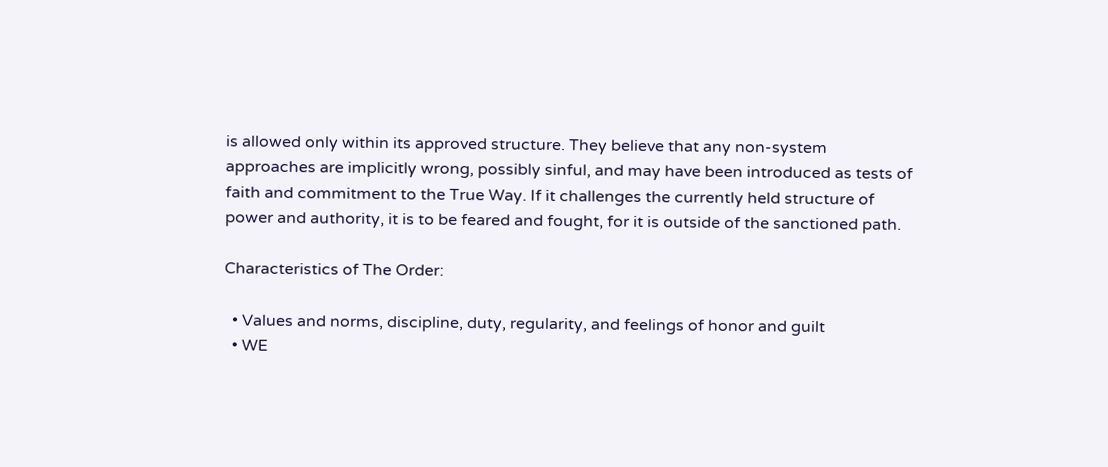is allowed only within its approved structure. They believe that any non-system approaches are implicitly wrong, possibly sinful, and may have been introduced as tests of faith and commitment to the True Way. If it challenges the currently held structure of power and authority, it is to be feared and fought, for it is outside of the sanctioned path.

Characteristics of The Order:

  • Values and norms, discipline, duty, regularity, and feelings of honor and guilt
  • WE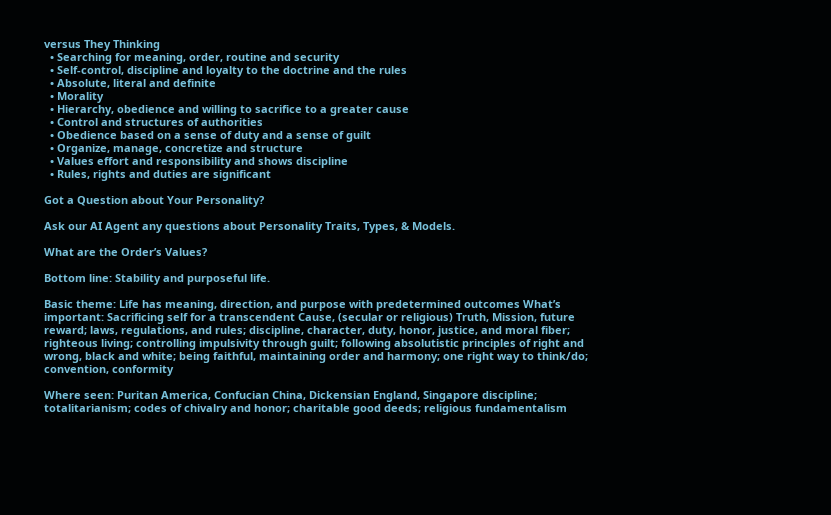versus They Thinking
  • Searching for meaning, order, routine and security
  • Self-control, discipline and loyalty to the doctrine and the rules
  • Absolute, literal and definite
  • Morality
  • Hierarchy, obedience and willing to sacrifice to a greater cause
  • Control and structures of authorities
  • Obedience based on a sense of duty and a sense of guilt
  • Organize, manage, concretize and structure
  • Values effort and responsibility and shows discipline
  • Rules, rights and duties are significant

Got a Question about Your Personality?

Ask our AI Agent any questions about Personality Traits, Types, & Models.

What are the Order’s Values?

Bottom line: Stability and purposeful life.

Basic theme: Life has meaning, direction, and purpose with predetermined outcomes What’s important: Sacrificing self for a transcendent Cause, (secular or religious) Truth, Mission, future reward; laws, regulations, and rules; discipline, character, duty, honor, justice, and moral fiber; righteous living; controlling impulsivity through guilt; following absolutistic principles of right and wrong, black and white; being faithful, maintaining order and harmony; one right way to think/do; convention, conformity

Where seen: Puritan America, Confucian China, Dickensian England, Singapore discipline; totalitarianism; codes of chivalry and honor; charitable good deeds; religious fundamentalism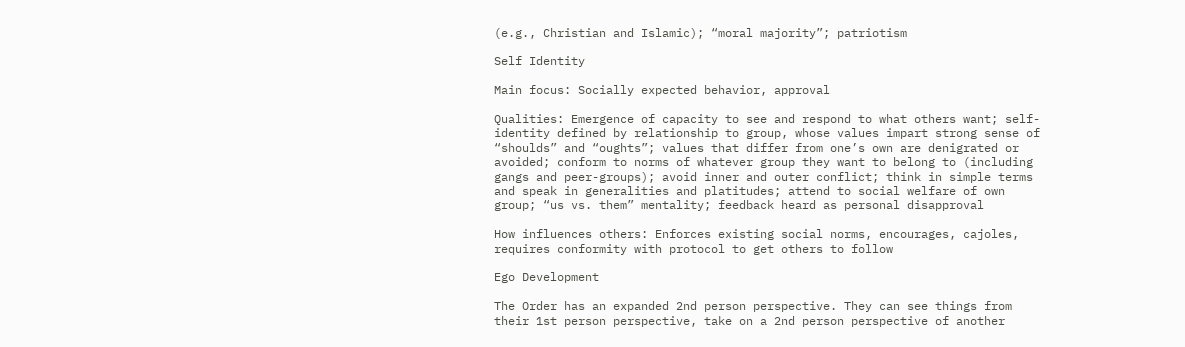(e.g., Christian and Islamic); “moral majority”; patriotism

Self Identity

Main focus: Socially expected behavior, approval

Qualities: Emergence of capacity to see and respond to what others want; self-identity defined by relationship to group, whose values impart strong sense of “shoulds” and “oughts”; values that differ from one’s own are denigrated or avoided; conform to norms of whatever group they want to belong to (including gangs and peer-groups); avoid inner and outer conflict; think in simple terms and speak in generalities and platitudes; attend to social welfare of own group; “us vs. them” mentality; feedback heard as personal disapproval

How influences others: Enforces existing social norms, encourages, cajoles, requires conformity with protocol to get others to follow

Ego Development

The Order has an expanded 2nd person perspective. They can see things from their 1st person perspective, take on a 2nd person perspective of another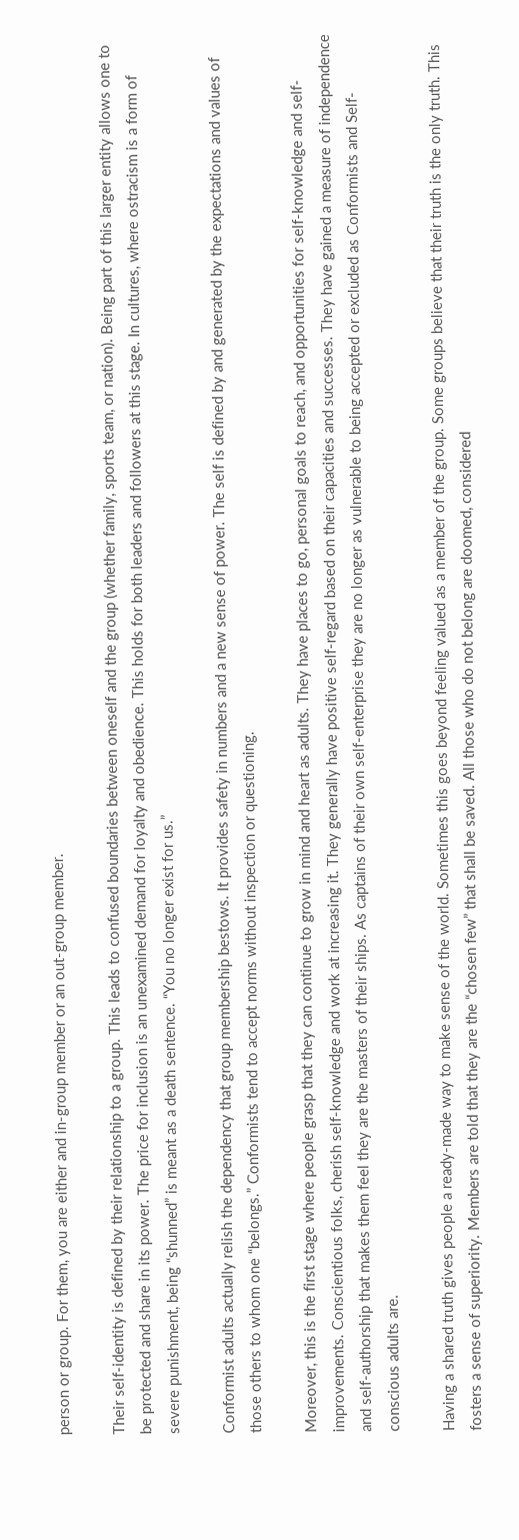person or group. For them, you are either and in-group member or an out-group member.

Their self-identity is defined by their relationship to a group. This leads to confused boundaries between oneself and the group (whether family, sports team, or nation). Being part of this larger entity allows one to be protected and share in its power. The price for inclusion is an unexamined demand for loyalty and obedience. This holds for both leaders and followers at this stage. In cultures, where ostracism is a form of severe punishment, being “shunned” is meant as a death sentence. “You no longer exist for us.”

Conformist adults actually relish the dependency that group membership bestows. It provides safety in numbers and a new sense of power. The self is defined by and generated by the expectations and values of those others to whom one “belongs.” Conformists tend to accept norms without inspection or questioning.

Moreover, this is the first stage where people grasp that they can continue to grow in mind and heart as adults. They have places to go, personal goals to reach, and opportunities for self-knowledge and self-improvements. Conscientious folks, cherish self-knowledge and work at increasing it. They generally have positive self-regard based on their capacities and successes. They have gained a measure of independence and self-authorship that makes them feel they are the masters of their ships. As captains of their own self-enterprise they are no longer as vulnerable to being accepted or excluded as Conformists and Self-conscious adults are.

Having a shared truth gives people a ready-made way to make sense of the world. Sometimes this goes beyond feeling valued as a member of the group. Some groups believe that their truth is the only truth. This fosters a sense of superiority. Members are told that they are the “chosen few” that shall be saved. All those who do not belong are doomed, considered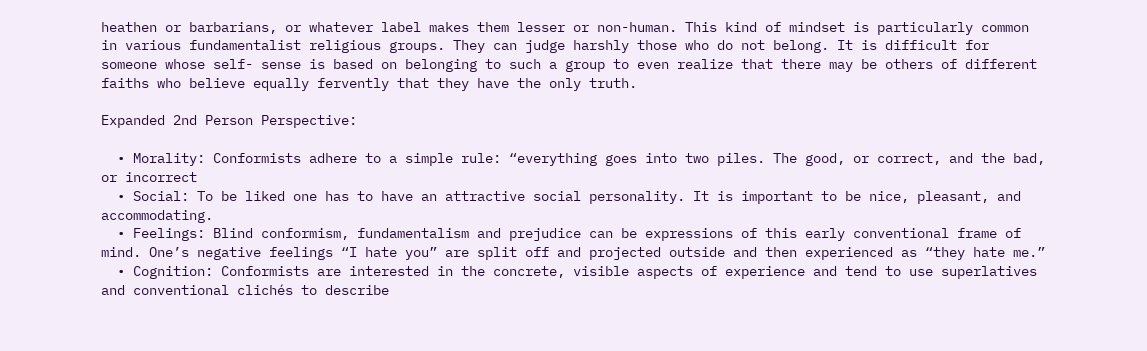heathen or barbarians, or whatever label makes them lesser or non-human. This kind of mindset is particularly common in various fundamentalist religious groups. They can judge harshly those who do not belong. It is difficult for someone whose self- sense is based on belonging to such a group to even realize that there may be others of different faiths who believe equally fervently that they have the only truth.

Expanded 2nd Person Perspective:

  • Morality: Conformists adhere to a simple rule: “everything goes into two piles. The good, or correct, and the bad, or incorrect
  • Social: To be liked one has to have an attractive social personality. It is important to be nice, pleasant, and accommodating.
  • Feelings: Blind conformism, fundamentalism and prejudice can be expressions of this early conventional frame of mind. One’s negative feelings “I hate you” are split off and projected outside and then experienced as “they hate me.”
  • Cognition: Conformists are interested in the concrete, visible aspects of experience and tend to use superlatives and conventional clichés to describe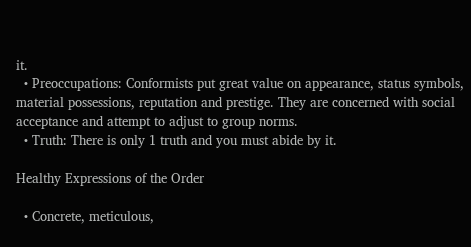it.
  • Preoccupations: Conformists put great value on appearance, status symbols, material possessions, reputation and prestige. They are concerned with social acceptance and attempt to adjust to group norms.
  • Truth: There is only 1 truth and you must abide by it.

Healthy Expressions of the Order

  • Concrete, meticulous,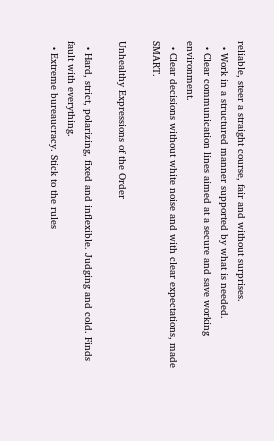reliable, steer a straight course, fair and without surprises.
  • Work in a structured manner supported by what is needed.
  • Clear communication lines aimed at a secure and save working environment.
  • Clear decisions without white noise and with clear expectations, made SMART.

Unhealthy Expressions of the Order

  • Hard, strict, polarizing, fixed and inflexible. Judging and cold. Finds fault with everything.
  • Extreme bureaucracy. Stick to the rules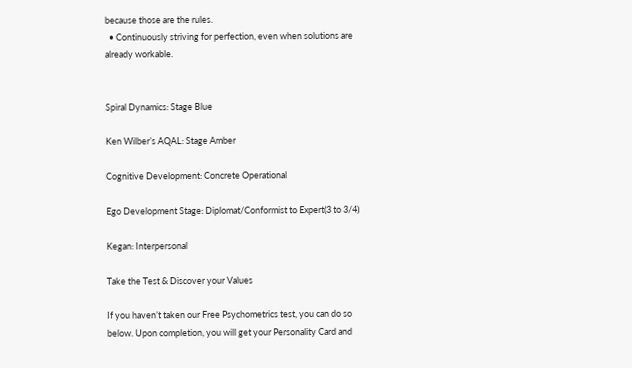because those are the rules.
  • Continuously striving for perfection, even when solutions are already workable.


Spiral Dynamics: Stage Blue

Ken Wilber’s AQAL: Stage Amber

Cognitive Development: Concrete Operational

Ego Development Stage: Diplomat/Conformist to Expert(3 to 3/4)

Kegan: Interpersonal

Take the Test & Discover your Values

If you haven’t taken our Free Psychometrics test, you can do so below. Upon completion, you will get your Personality Card and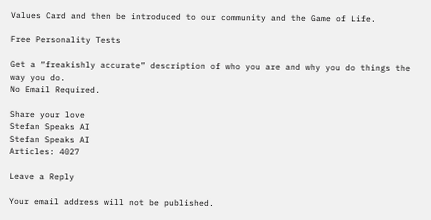Values Card and then be introduced to our community and the Game of Life.

Free Personality Tests

Get a “freakishly accurate” description of who you are and why you do things the way you do.
No Email Required.

Share your love
Stefan Speaks AI
Stefan Speaks AI
Articles: 4027

Leave a Reply

Your email address will not be published.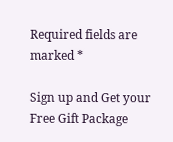Required fields are marked *

Sign up and Get your Free Gift Package